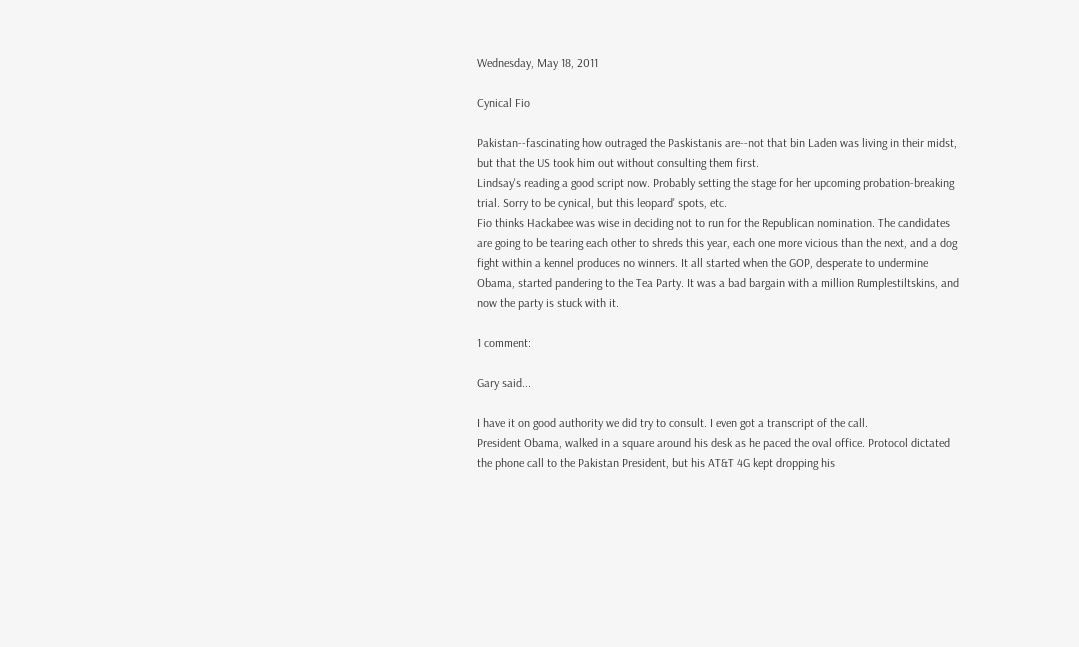Wednesday, May 18, 2011

Cynical Fio

Pakistan--fascinating how outraged the Paskistanis are--not that bin Laden was living in their midst, but that the US took him out without consulting them first.
Lindsay's reading a good script now. Probably setting the stage for her upcoming probation-breaking trial. Sorry to be cynical, but this leopard' spots, etc.
Fio thinks Hackabee was wise in deciding not to run for the Republican nomination. The candidates are going to be tearing each other to shreds this year, each one more vicious than the next, and a dog fight within a kennel produces no winners. It all started when the GOP, desperate to undermine Obama, started pandering to the Tea Party. It was a bad bargain with a million Rumplestiltskins, and now the party is stuck with it.

1 comment:

Gary said...

I have it on good authority we did try to consult. I even got a transcript of the call.
President Obama, walked in a square around his desk as he paced the oval office. Protocol dictated the phone call to the Pakistan President, but his AT&T 4G kept dropping his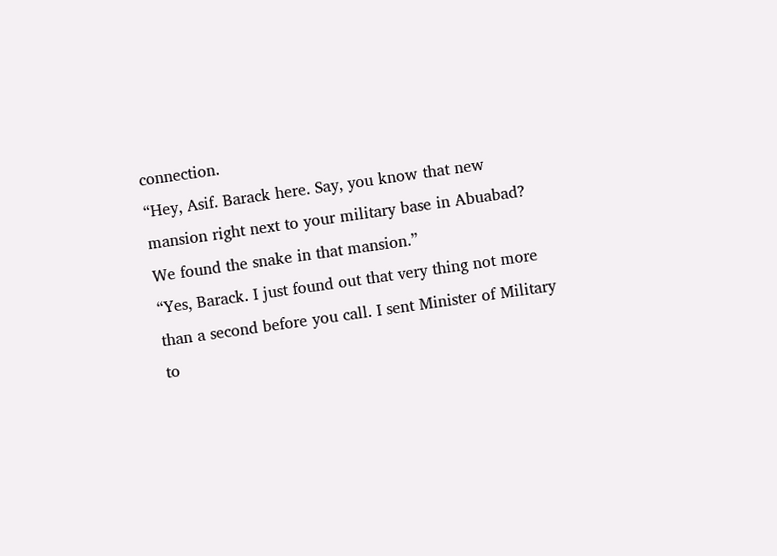connection.
“Hey, Asif. Barack here. Say, you know that new mansion right next to your military base in Abuabad? We found the snake in that mansion.”
“Yes, Barack. I just found out that very thing not more than a second before you call. I sent Minister of Military to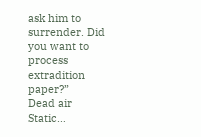ask him to surrender. Did you want to process extradition paper?”
Dead air
Static…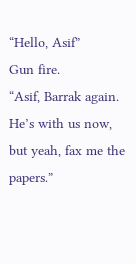“Hello, Asif”
Gun fire.
“Asif, Barrak again. He’s with us now, but yeah, fax me the papers.”